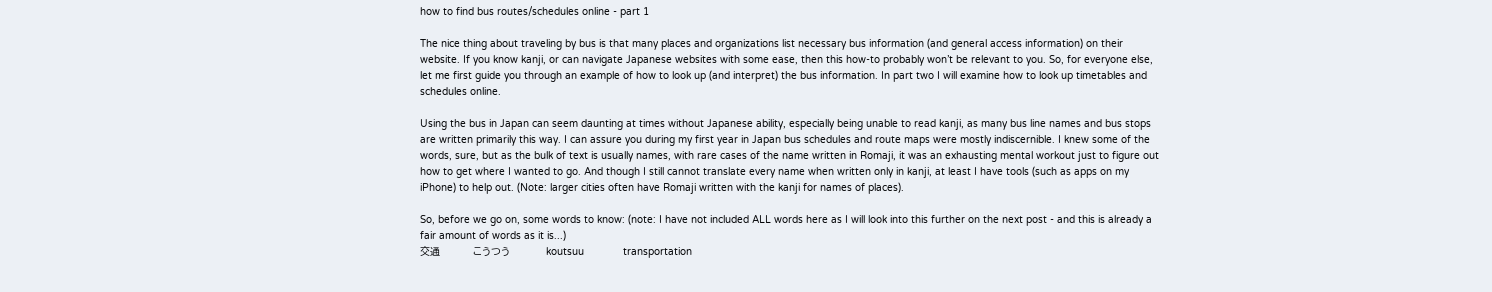how to find bus routes/schedules online - part 1

The nice thing about traveling by bus is that many places and organizations list necessary bus information (and general access information) on their website. If you know kanji, or can navigate Japanese websites with some ease, then this how-to probably won’t be relevant to you. So, for everyone else, let me first guide you through an example of how to look up (and interpret) the bus information. In part two I will examine how to look up timetables and schedules online.

Using the bus in Japan can seem daunting at times without Japanese ability, especially being unable to read kanji, as many bus line names and bus stops are written primarily this way. I can assure you during my first year in Japan bus schedules and route maps were mostly indiscernible. I knew some of the words, sure, but as the bulk of text is usually names, with rare cases of the name written in Romaji, it was an exhausting mental workout just to figure out how to get where I wanted to go. And though I still cannot translate every name when written only in kanji, at least I have tools (such as apps on my iPhone) to help out. (Note: larger cities often have Romaji written with the kanji for names of places).

So, before we go on, some words to know: (note: I have not included ALL words here as I will look into this further on the next post - and this is already a fair amount of words as it is...)
交通           こうつう            koutsuu             transportation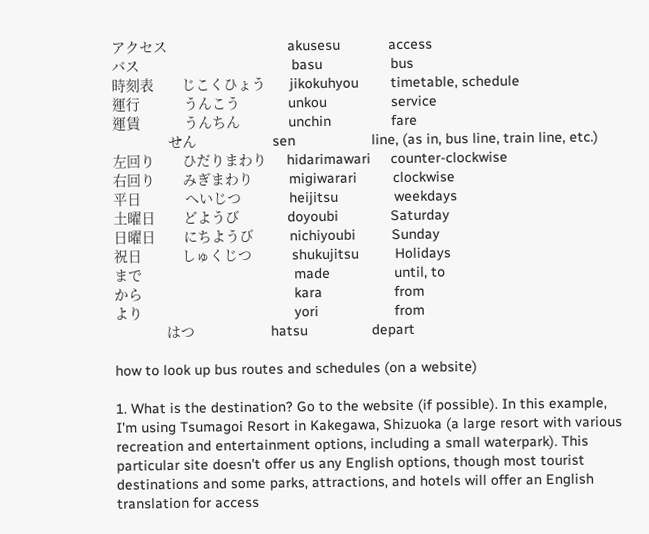アクセス                              akusesu            access
バス                                      basu                 bus
時刻表       じこくひょう      jikokuhyou        timetable, schedule
運行           うんこう            unkou                service
運賃           うんちん            unchin               fare
              せん                   sen                   line, (as in, bus line, train line, etc.)
左回り       ひだりまわり     hidarimawari     counter-clockwise
右回り       みぎまわり         migiwarari         clockwise
平日           へいじつ            heijitsu              weekdays
土曜日       どようび            doyoubi             Saturday
日曜日       にちようび         nichiyoubi         Sunday
祝日          しゅくじつ          shukujitsu         Holidays
まで                                      made                until, to
から                                      kara                  from
より                                      yori                   from
             はつ                   hatsu                depart

how to look up bus routes and schedules (on a website)

1. What is the destination? Go to the website (if possible). In this example, I'm using Tsumagoi Resort in Kakegawa, Shizuoka (a large resort with various recreation and entertainment options, including a small waterpark). This particular site doesn't offer us any English options, though most tourist destinations and some parks, attractions, and hotels will offer an English translation for access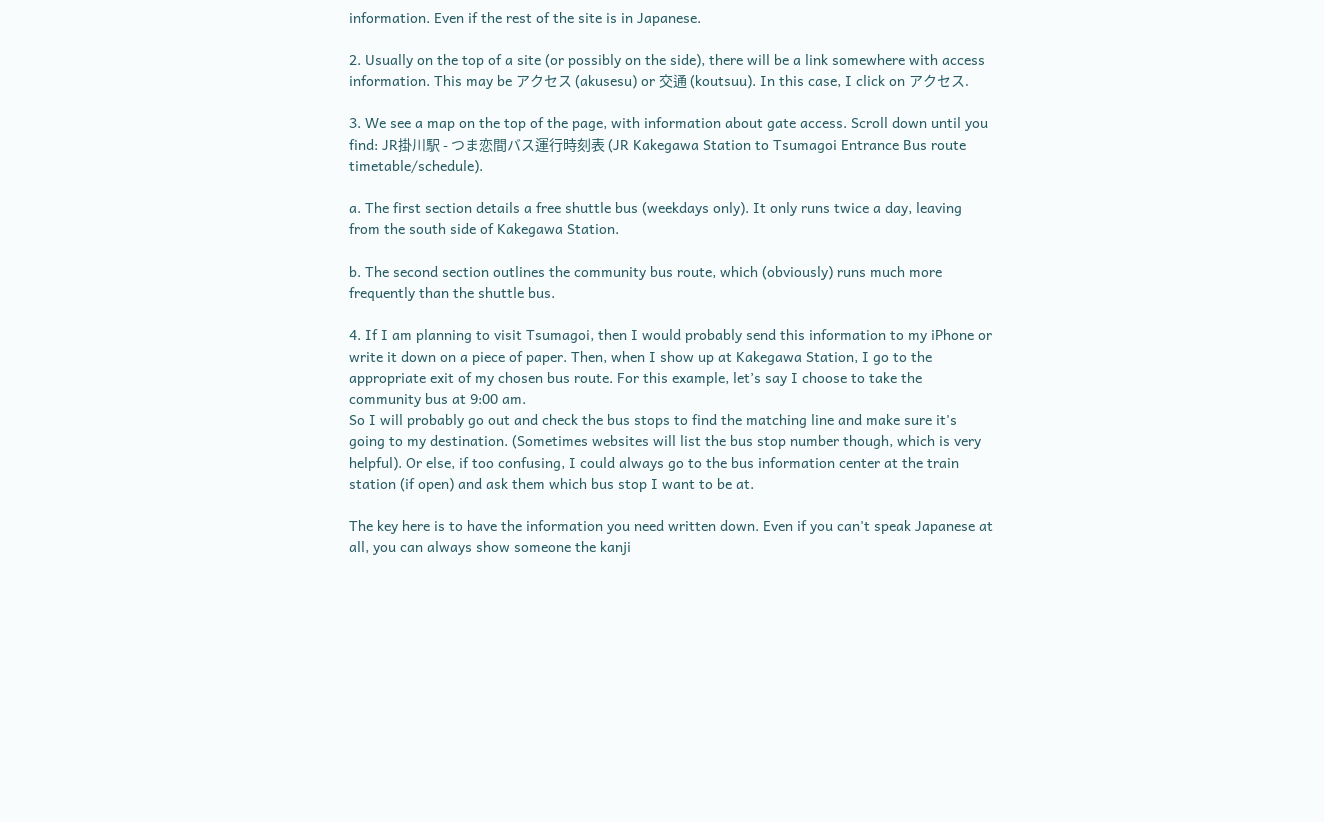information. Even if the rest of the site is in Japanese.

2. Usually on the top of a site (or possibly on the side), there will be a link somewhere with access information. This may be アクセス (akusesu) or 交通 (koutsuu). In this case, I click on アクセス.

3. We see a map on the top of the page, with information about gate access. Scroll down until you find: JR掛川駅 - つま恋間バス運行時刻表 (JR Kakegawa Station to Tsumagoi Entrance Bus route timetable/schedule).

a. The first section details a free shuttle bus (weekdays only). It only runs twice a day, leaving from the south side of Kakegawa Station.

b. The second section outlines the community bus route, which (obviously) runs much more frequently than the shuttle bus.

4. If I am planning to visit Tsumagoi, then I would probably send this information to my iPhone or write it down on a piece of paper. Then, when I show up at Kakegawa Station, I go to the appropriate exit of my chosen bus route. For this example, let’s say I choose to take the community bus at 9:00 am.
So I will probably go out and check the bus stops to find the matching line and make sure it's going to my destination. (Sometimes websites will list the bus stop number though, which is very helpful). Or else, if too confusing, I could always go to the bus information center at the train station (if open) and ask them which bus stop I want to be at.

The key here is to have the information you need written down. Even if you can't speak Japanese at all, you can always show someone the kanji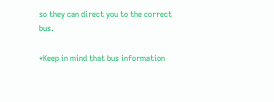so they can direct you to the correct bus.

*Keep in mind that bus information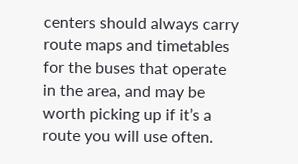centers should always carry route maps and timetables for the buses that operate in the area, and may be worth picking up if it’s a route you will use often.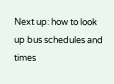Next up: how to look up bus schedules and times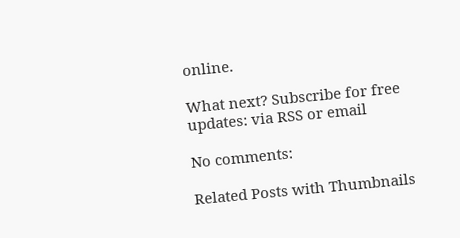online.

What next? Subscribe for free updates: via RSS or email

No comments:

Related Posts with Thumbnails